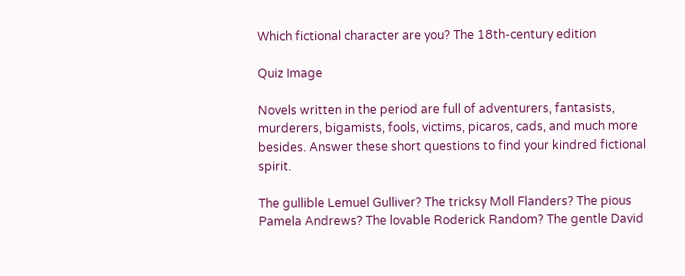Which fictional character are you? The 18th-century edition

Quiz Image

Novels written in the period are full of adventurers, fantasists, murderers, bigamists, fools, victims, picaros, cads, and much more besides. Answer these short questions to find your kindred fictional spirit.

The gullible Lemuel Gulliver? The tricksy Moll Flanders? The pious Pamela Andrews? The lovable Roderick Random? The gentle David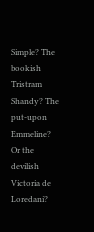Simple? The bookish Tristram Shandy? The put-upon Emmeline? Or the devilish Victoria de Loredani?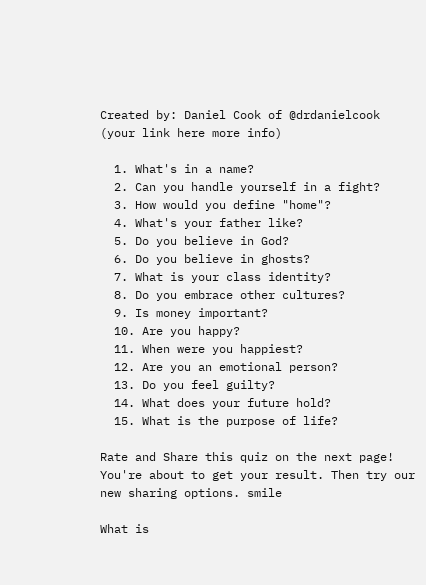Created by: Daniel Cook of @drdanielcook
(your link here more info)

  1. What's in a name?
  2. Can you handle yourself in a fight?
  3. How would you define "home"?
  4. What's your father like?
  5. Do you believe in God?
  6. Do you believe in ghosts?
  7. What is your class identity?
  8. Do you embrace other cultures?
  9. Is money important?
  10. Are you happy?
  11. When were you happiest?
  12. Are you an emotional person?
  13. Do you feel guilty?
  14. What does your future hold?
  15. What is the purpose of life?

Rate and Share this quiz on the next page!
You're about to get your result. Then try our new sharing options. smile

What is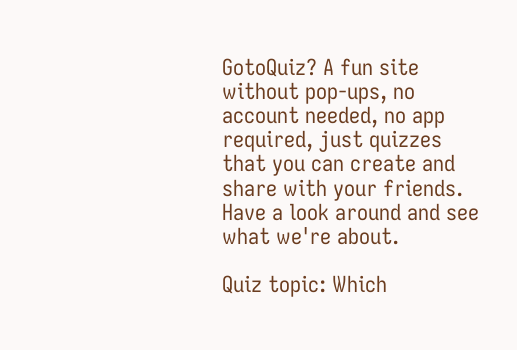GotoQuiz? A fun site without pop-ups, no account needed, no app required, just quizzes that you can create and share with your friends. Have a look around and see what we're about.

Quiz topic: Which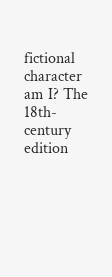fictional character am I? The 18th-century edition